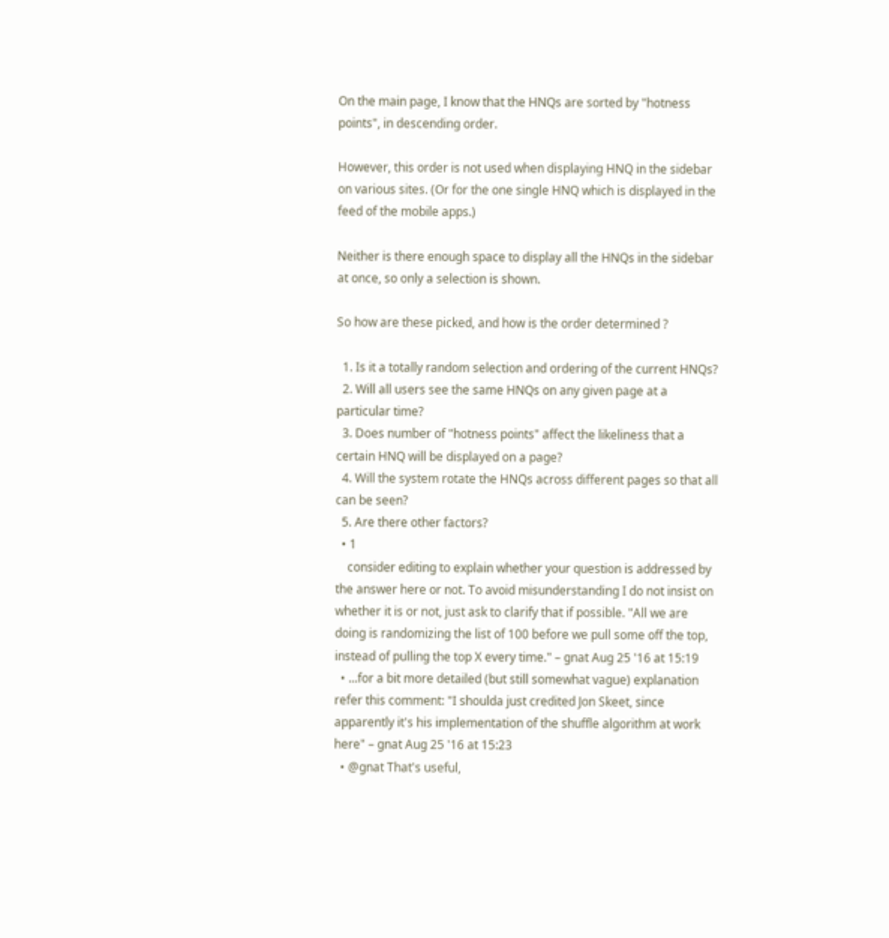On the main page, I know that the HNQs are sorted by "hotness points", in descending order.

However, this order is not used when displaying HNQ in the sidebar on various sites. (Or for the one single HNQ which is displayed in the feed of the mobile apps.)

Neither is there enough space to display all the HNQs in the sidebar at once, so only a selection is shown.

So how are these picked, and how is the order determined ?

  1. Is it a totally random selection and ordering of the current HNQs?
  2. Will all users see the same HNQs on any given page at a particular time?
  3. Does number of "hotness points" affect the likeliness that a certain HNQ will be displayed on a page?
  4. Will the system rotate the HNQs across different pages so that all can be seen?
  5. Are there other factors?
  • 1
    consider editing to explain whether your question is addressed by the answer here or not. To avoid misunderstanding I do not insist on whether it is or not, just ask to clarify that if possible. "All we are doing is randomizing the list of 100 before we pull some off the top, instead of pulling the top X every time." – gnat Aug 25 '16 at 15:19
  • ...for a bit more detailed (but still somewhat vague) explanation refer this comment: "I shoulda just credited Jon Skeet, since apparently it's his implementation of the shuffle algorithm at work here" – gnat Aug 25 '16 at 15:23
  • @gnat That's useful,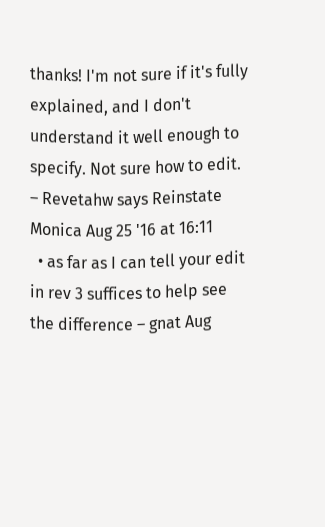thanks! I'm not sure if it's fully explained, and I don't understand it well enough to specify. Not sure how to edit. – Revetahw says Reinstate Monica Aug 25 '16 at 16:11
  • as far as I can tell your edit in rev 3 suffices to help see the difference – gnat Aug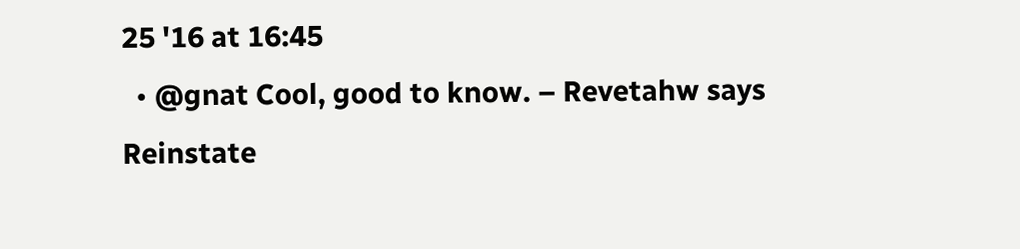25 '16 at 16:45
  • @gnat Cool, good to know. – Revetahw says Reinstate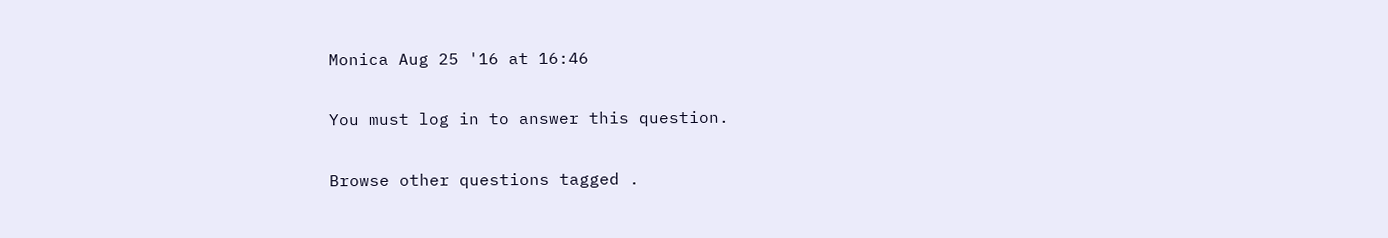Monica Aug 25 '16 at 16:46

You must log in to answer this question.

Browse other questions tagged .